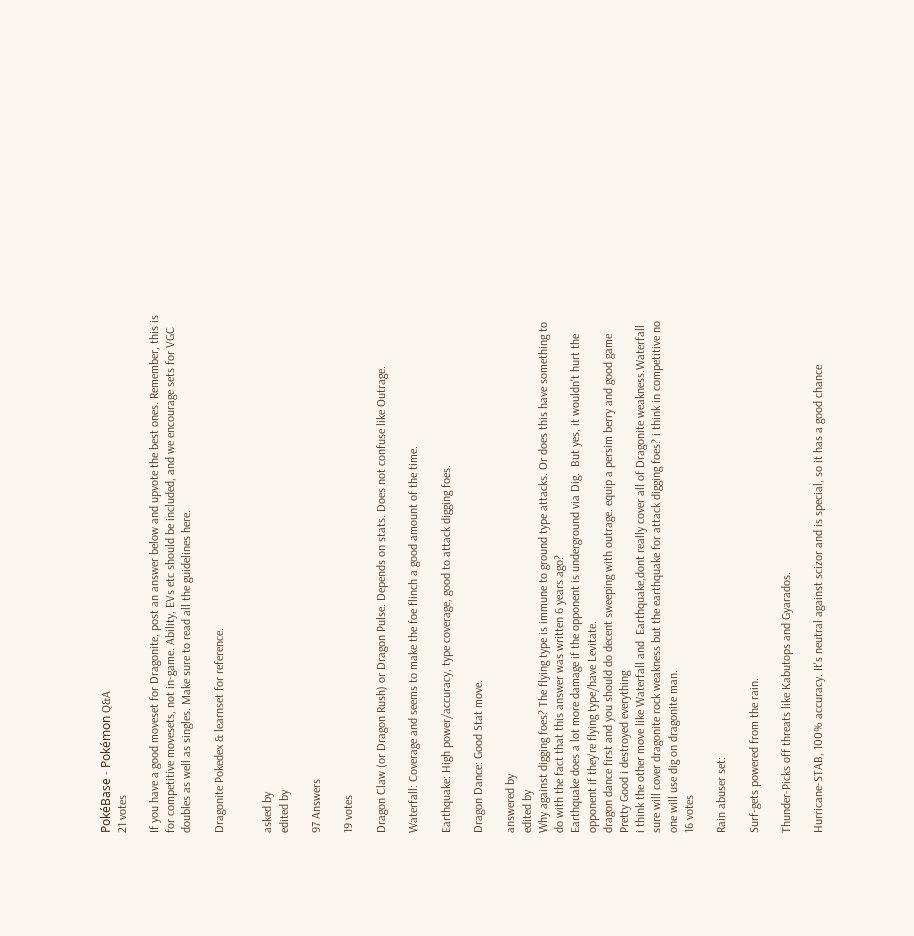PokéBase - Pokémon Q&A
21 votes

If you have a good moveset for Dragonite, post an answer below and upvote the best ones. Remember, this is for competitive movesets, not in-game. Ability, EVs etc should be included, and we encourage sets for VGC doubles as well as singles. Make sure to read all the guidelines here.

Dragonite Pokedex & learnset for reference.


asked by
edited by

97 Answers

19 votes

Dragon Claw (or Dragon Rush) or Dragon Pulse. Depends on stats. Does not confuse like Outrage.

Waterfall: Coverage and seems to make the foe flinch a good amount of the time.

Earthquake: High power/accuracy, type coverage, good to attack digging foes.

Dragon Dance: Good Stat move.

answered by
edited by
Why against digging foes? The flying type is immune to ground type attacks. Or does this have something to do with the fact that this answer was written 6 years ago?
Earthquake does a lot more damage if the opponent is underground via Dig.  But yes, it wouldn't hurt the opponent if they're flying type/have Levitate.
dragon dance first and you should do decent sweeping with outrage. equip a persim berry and good game
Pretty Good i destroyed everything
i think the other move like Waterfall and  Earthquake,dont really cover all of Dragonite weakness.Waterfall sure will cover dragonite rock weakness but the earthquake for attack digging foes? i think in competitive no one will use dig on dragonite man.
16 votes

Rain abuser set:

Surf-gets powered from the rain.

Thunder-Picks off threats like Kabutops and Gyarados.

Hurricane-STAB, 100% accuracy. It's neutral against scizor and is special, so it has a good chance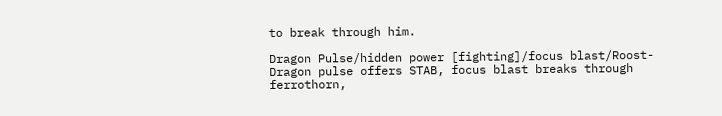to break through him.

Dragon Pulse/hidden power [fighting]/focus blast/Roost-Dragon pulse offers STAB, focus blast breaks through ferrothorn,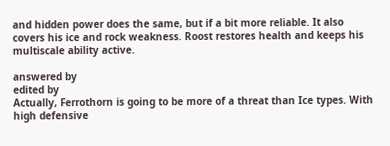and hidden power does the same, but if a bit more reliable. It also covers his ice and rock weakness. Roost restores health and keeps his multiscale ability active.

answered by
edited by
Actually, Ferrothorn is going to be more of a threat than Ice types. With high defensive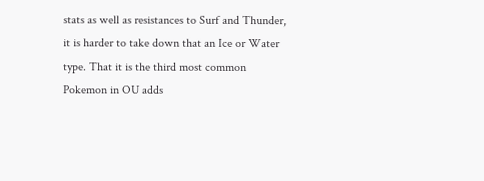stats as well as resistances to Surf and Thunder, it is harder to take down that an Ice or Water type. That it is the third most common Pokemon in OU adds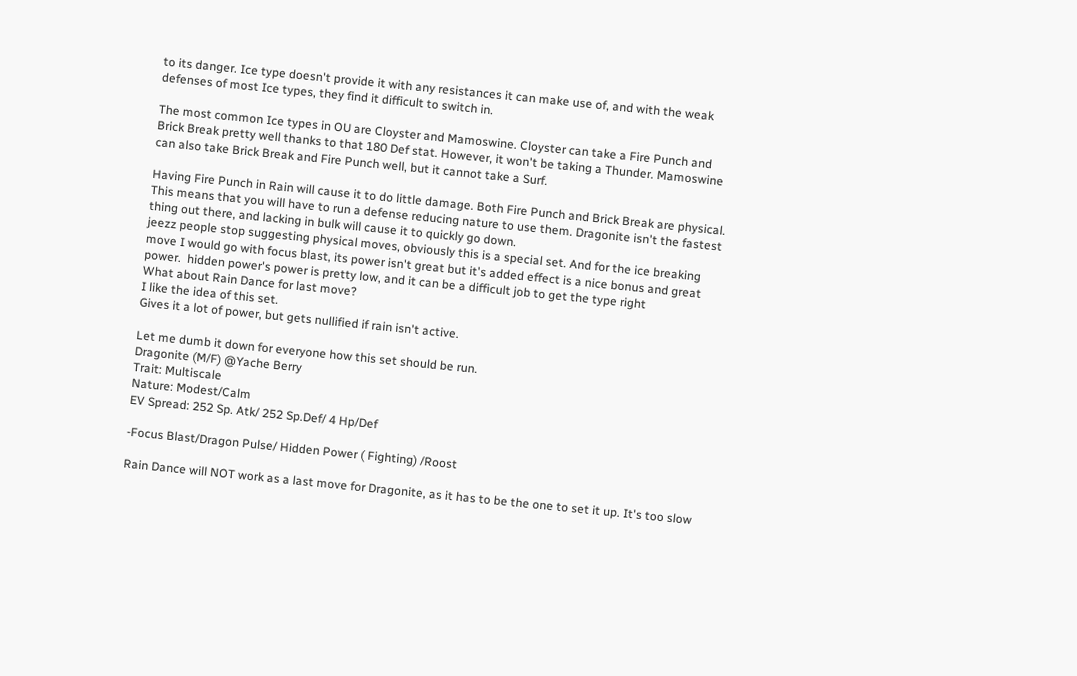to its danger. Ice type doesn't provide it with any resistances it can make use of, and with the weak defenses of most Ice types, they find it difficult to switch in.

The most common Ice types in OU are Cloyster and Mamoswine. Cloyster can take a Fire Punch and Brick Break pretty well thanks to that 180 Def stat. However, it won't be taking a Thunder. Mamoswine can also take Brick Break and Fire Punch well, but it cannot take a Surf.

Having Fire Punch in Rain will cause it to do little damage. Both Fire Punch and Brick Break are physical. This means that you will have to run a defense reducing nature to use them. Dragonite isn't the fastest thing out there, and lacking in bulk will cause it to quickly go down.
jeezz people stop suggesting physical moves, obviously this is a special set. And for the ice breaking move I would go with focus blast, its power isn't great but it's added effect is a nice bonus and great power.  hidden power's power is pretty low, and it can be a difficult job to get the type right
What about Rain Dance for last move?
I like the idea of this set.
Gives it a lot of power, but gets nullified if rain isn't active.

Let me dumb it down for everyone how this set should be run.
Dragonite (M/F) @Yache Berry
Trait: Multiscale
Nature: Modest/Calm
EV Spread: 252 Sp. Atk/ 252 Sp.Def/ 4 Hp/Def

-Focus Blast/Dragon Pulse/ Hidden Power ( Fighting) /Roost

Rain Dance will NOT work as a last move for Dragonite, as it has to be the one to set it up. It's too slow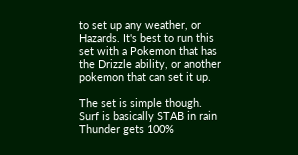to set up any weather, or Hazards. It's best to run this set with a Pokemon that has the Drizzle ability, or another pokemon that can set it up.

The set is simple though. Surf is basically STAB in rain
Thunder gets 100%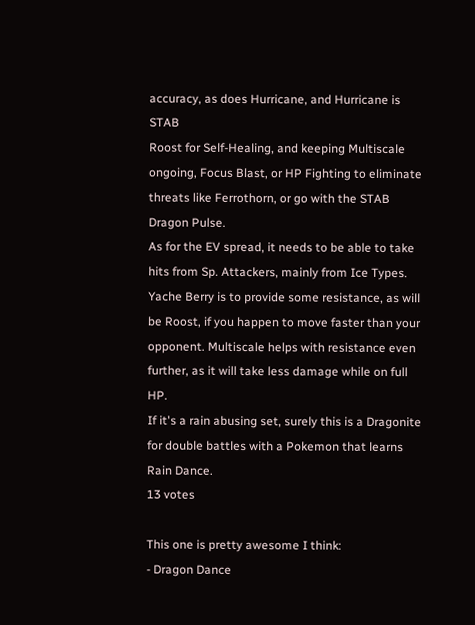accuracy, as does Hurricane, and Hurricane is STAB
Roost for Self-Healing, and keeping Multiscale ongoing, Focus Blast, or HP Fighting to eliminate threats like Ferrothorn, or go with the STAB Dragon Pulse.
As for the EV spread, it needs to be able to take hits from Sp. Attackers, mainly from Ice Types.
Yache Berry is to provide some resistance, as will be Roost, if you happen to move faster than your opponent. Multiscale helps with resistance even further, as it will take less damage while on full HP.
If it's a rain abusing set, surely this is a Dragonite for double battles with a Pokemon that learns Rain Dance.
13 votes

This one is pretty awesome I think:
- Dragon Dance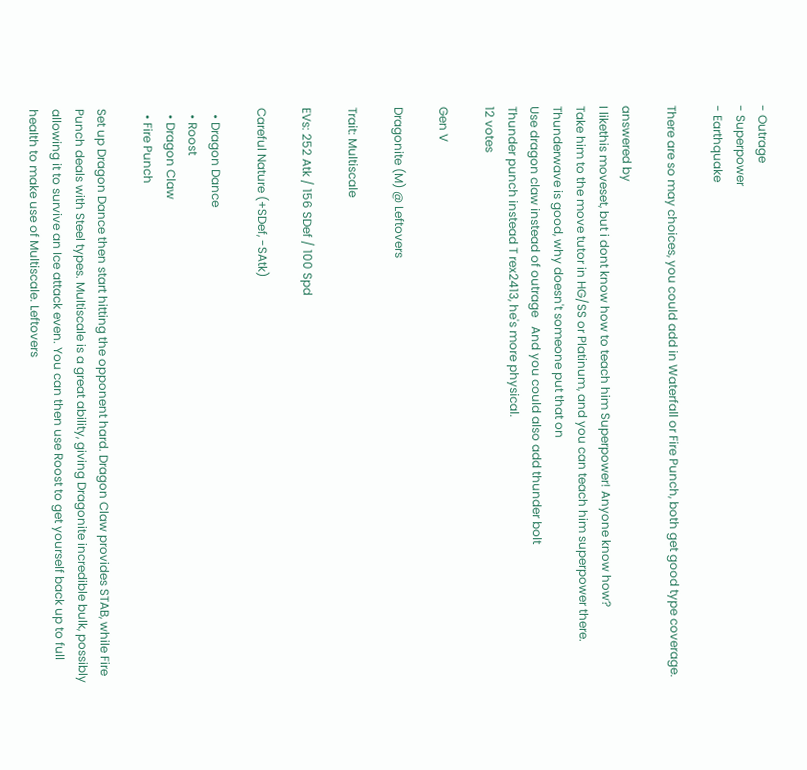- Outrage
- Superpower
- Earthquake

There are so may choices, you could add in Waterfall or Fire Punch, both get good type coverage.

answered by
I likethis moveset, but i dont know how to teach him Superpower! Anyone know how?
Take him to the move tutor in HG/SS or Platinum, and you can teach him superpower there.
Thunderwave is good, why doesn't someone put that on
Use dragon claw instead of outrage   And you could also add thunder bolt
Thunder punch instead T rex2413, he's more physical.
12 votes

Gen V

Dragonite (M) @ Leftovers

Trait: Multiscale

EVs: 252 Atk / 156 SDef / 100 Spd

Careful Nature (+SDef, -SAtk)

  • Dragon Dance
  • Roost
  • Dragon Claw
  • Fire Punch

Set up Dragon Dance then start hitting the opponent hard. Dragon Claw provides STAB, while Fire Punch deals with Steel types. Multiscale is a great ability, giving Dragonite incredible bulk, possibly allowing it to survive an Ice attack even. You can then use Roost to get yourself back up to full health to make use of Multiscale. Leftovers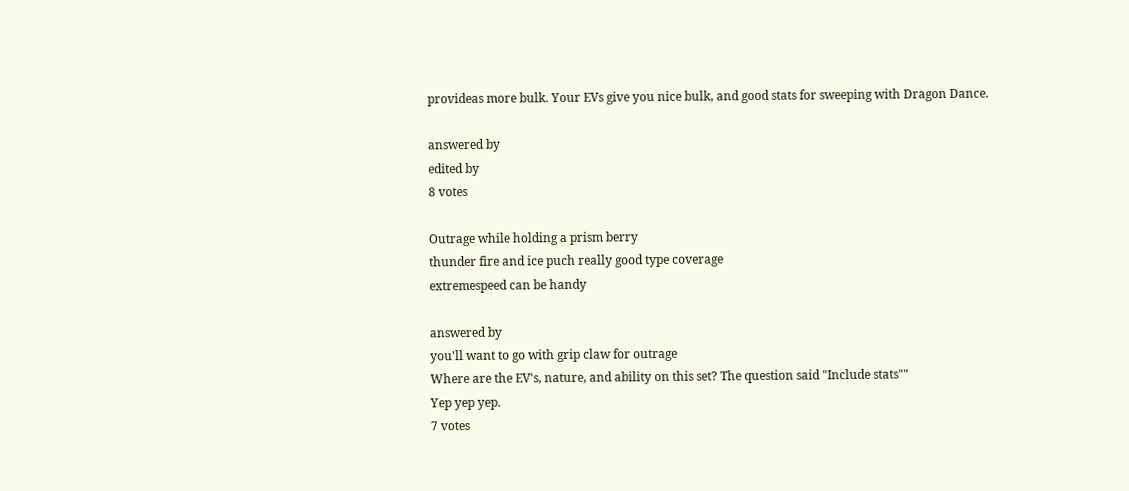provideas more bulk. Your EVs give you nice bulk, and good stats for sweeping with Dragon Dance.

answered by
edited by
8 votes

Outrage while holding a prism berry
thunder fire and ice puch really good type coverage
extremespeed can be handy

answered by
you'll want to go with grip claw for outrage
Where are the EV's, nature, and ability on this set? The question said "Include stats""
Yep yep yep.
7 votes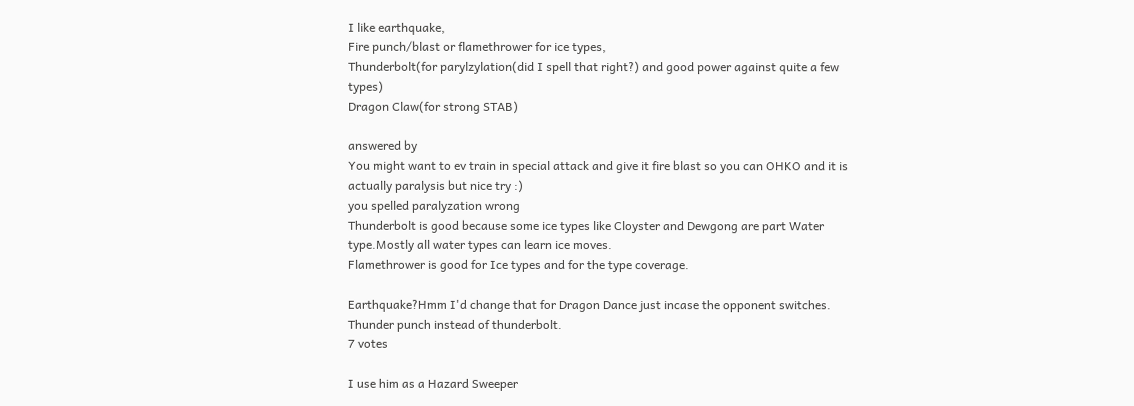I like earthquake,
Fire punch/blast or flamethrower for ice types,
Thunderbolt(for parylzylation(did I spell that right?) and good power against quite a few types)
Dragon Claw(for strong STAB)

answered by
You might want to ev train in special attack and give it fire blast so you can OHKO and it is actually paralysis but nice try :)
you spelled paralyzation wrong
Thunderbolt is good because some ice types like Cloyster and Dewgong are part Water type.Mostly all water types can learn ice moves.
Flamethrower is good for Ice types and for the type coverage.

Earthquake?Hmm I'd change that for Dragon Dance just incase the opponent switches.
Thunder punch instead of thunderbolt.
7 votes

I use him as a Hazard Sweeper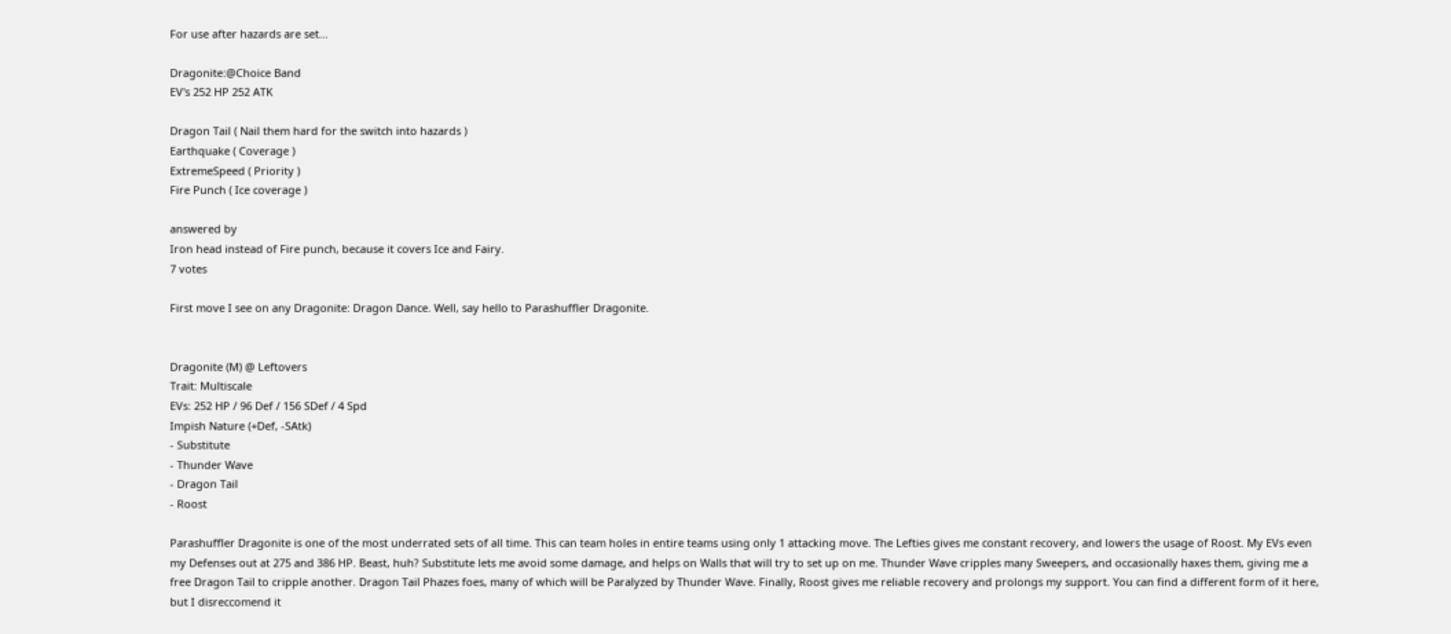For use after hazards are set...

Dragonite:@Choice Band
EV's 252 HP 252 ATK

Dragon Tail ( Nail them hard for the switch into hazards )
Earthquake ( Coverage )
ExtremeSpeed ( Priority )
Fire Punch ( Ice coverage )

answered by
Iron head instead of Fire punch, because it covers Ice and Fairy.
7 votes

First move I see on any Dragonite: Dragon Dance. Well, say hello to Parashuffler Dragonite.


Dragonite (M) @ Leftovers
Trait: Multiscale
EVs: 252 HP / 96 Def / 156 SDef / 4 Spd
Impish Nature (+Def, -SAtk)
- Substitute
- Thunder Wave
- Dragon Tail
- Roost

Parashuffler Dragonite is one of the most underrated sets of all time. This can team holes in entire teams using only 1 attacking move. The Lefties gives me constant recovery, and lowers the usage of Roost. My EVs even my Defenses out at 275 and 386 HP. Beast, huh? Substitute lets me avoid some damage, and helps on Walls that will try to set up on me. Thunder Wave cripples many Sweepers, and occasionally haxes them, giving me a free Dragon Tail to cripple another. Dragon Tail Phazes foes, many of which will be Paralyzed by Thunder Wave. Finally, Roost gives me reliable recovery and prolongs my support. You can find a different form of it here, but I disreccomend it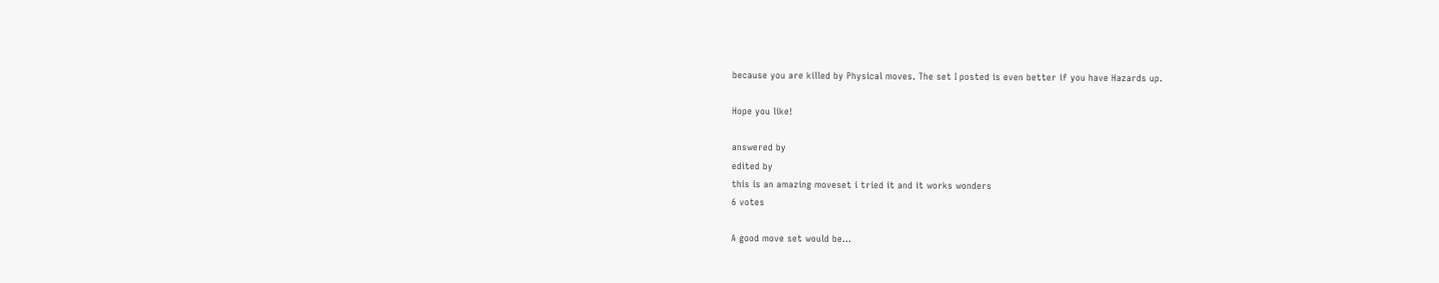because you are killed by Physical moves. The set I posted is even better if you have Hazards up.

Hope you like!

answered by
edited by
this is an amazing moveset i tried it and it works wonders
6 votes

A good move set would be...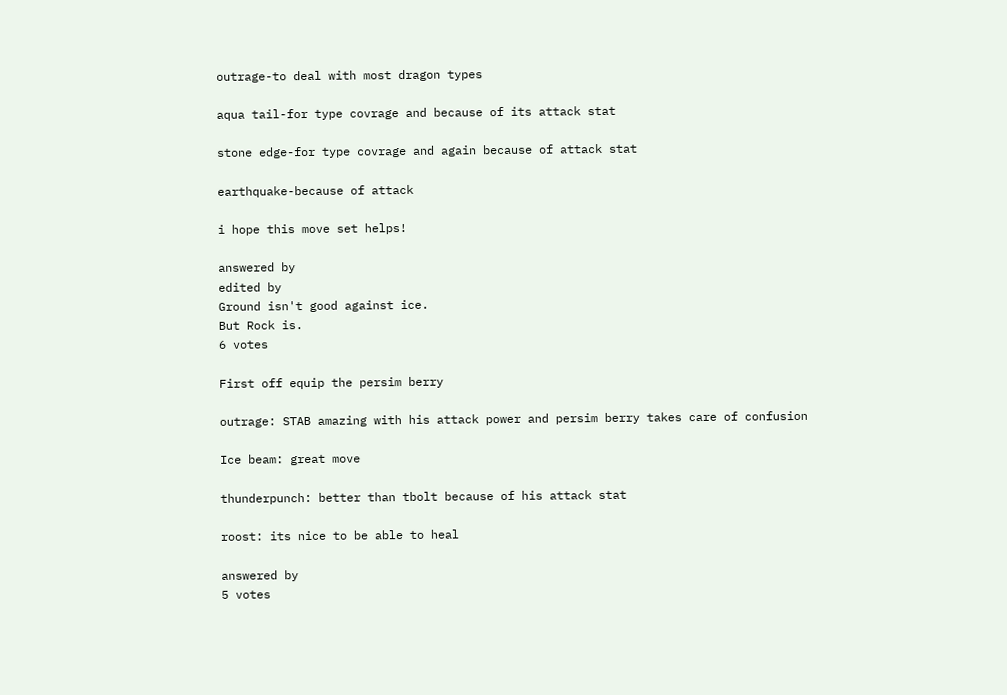outrage-to deal with most dragon types

aqua tail-for type covrage and because of its attack stat

stone edge-for type covrage and again because of attack stat

earthquake-because of attack

i hope this move set helps!

answered by
edited by
Ground isn't good against ice.
But Rock is.
6 votes

First off equip the persim berry

outrage: STAB amazing with his attack power and persim berry takes care of confusion

Ice beam: great move

thunderpunch: better than tbolt because of his attack stat

roost: its nice to be able to heal

answered by
5 votes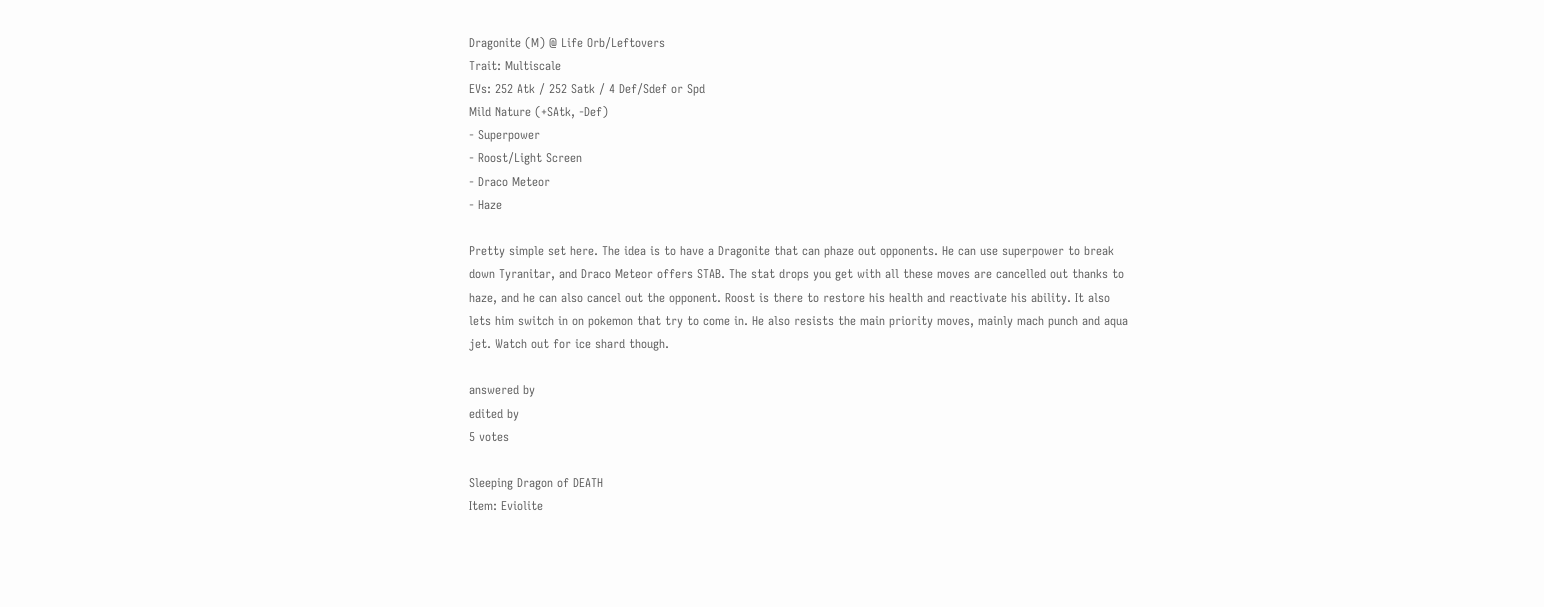Dragonite (M) @ Life Orb/Leftovers
Trait: Multiscale
EVs: 252 Atk / 252 Satk / 4 Def/Sdef or Spd
Mild Nature (+SAtk, -Def)
- Superpower
- Roost/Light Screen
- Draco Meteor
- Haze

Pretty simple set here. The idea is to have a Dragonite that can phaze out opponents. He can use superpower to break down Tyranitar, and Draco Meteor offers STAB. The stat drops you get with all these moves are cancelled out thanks to haze, and he can also cancel out the opponent. Roost is there to restore his health and reactivate his ability. It also lets him switch in on pokemon that try to come in. He also resists the main priority moves, mainly mach punch and aqua jet. Watch out for ice shard though.

answered by
edited by
5 votes

Sleeping Dragon of DEATH
Item: Eviolite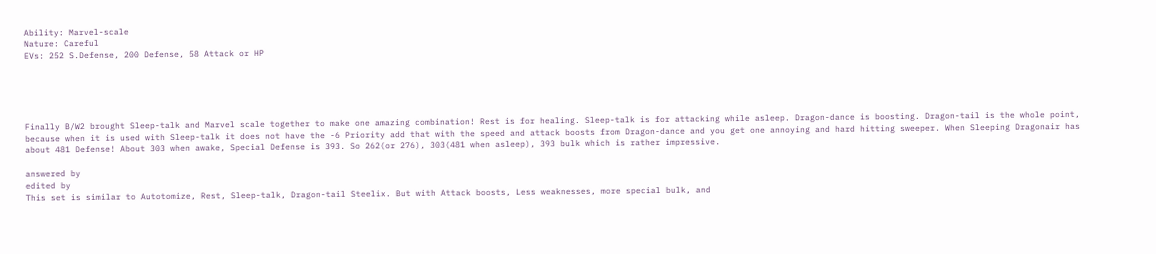Ability: Marvel-scale
Nature: Careful
EVs: 252 S.Defense, 200 Defense, 58 Attack or HP





Finally B/W2 brought Sleep-talk and Marvel scale together to make one amazing combination! Rest is for healing. Sleep-talk is for attacking while asleep. Dragon-dance is boosting. Dragon-tail is the whole point, because when it is used with Sleep-talk it does not have the -6 Priority add that with the speed and attack boosts from Dragon-dance and you get one annoying and hard hitting sweeper. When Sleeping Dragonair has about 481 Defense! About 303 when awake, Special Defense is 393. So 262(or 276), 303(481 when asleep), 393 bulk which is rather impressive.

answered by
edited by
This set is similar to Autotomize, Rest, Sleep-talk, Dragon-tail Steelix. But with Attack boosts, Less weaknesses, more special bulk, and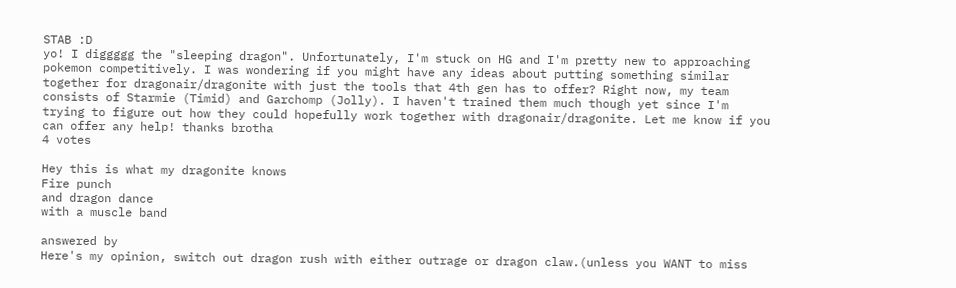STAB :D
yo! I diggggg the "sleeping dragon". Unfortunately, I'm stuck on HG and I'm pretty new to approaching pokemon competitively. I was wondering if you might have any ideas about putting something similar together for dragonair/dragonite with just the tools that 4th gen has to offer? Right now, my team consists of Starmie (Timid) and Garchomp (Jolly). I haven't trained them much though yet since I'm trying to figure out how they could hopefully work together with dragonair/dragonite. Let me know if you can offer any help! thanks brotha
4 votes

Hey this is what my dragonite knows
Fire punch
and dragon dance
with a muscle band

answered by
Here's my opinion, switch out dragon rush with either outrage or dragon claw.(unless you WANT to miss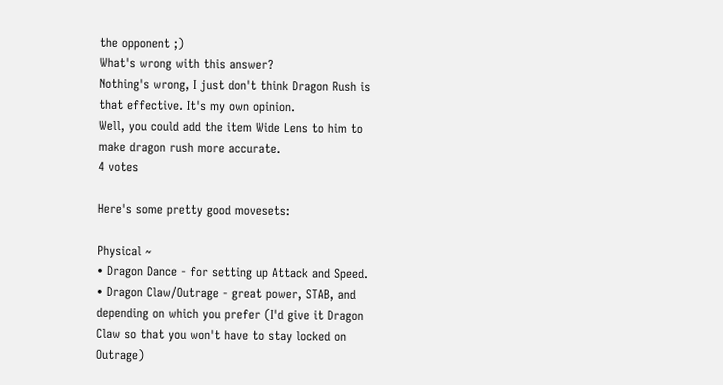the opponent ;)
What's wrong with this answer?
Nothing's wrong, I just don't think Dragon Rush is that effective. It's my own opinion.
Well, you could add the item Wide Lens to him to make dragon rush more accurate.
4 votes

Here's some pretty good movesets:

Physical ~
• Dragon Dance - for setting up Attack and Speed.
• Dragon Claw/Outrage - great power, STAB, and depending on which you prefer (I'd give it Dragon Claw so that you won't have to stay locked on Outrage)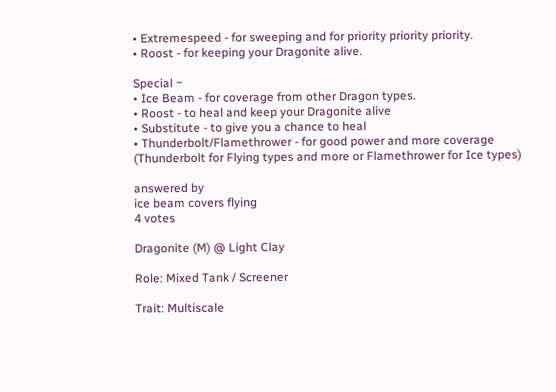• Extremespeed - for sweeping and for priority priority priority.
• Roost - for keeping your Dragonite alive.

Special ~
• Ice Beam - for coverage from other Dragon types.
• Roost - to heal and keep your Dragonite alive
• Substitute - to give you a chance to heal
• Thunderbolt/Flamethrower - for good power and more coverage (Thunderbolt for Flying types and more or Flamethrower for Ice types)

answered by
ice beam covers flying
4 votes

Dragonite (M) @ Light Clay

Role: Mixed Tank / Screener

Trait: Multiscale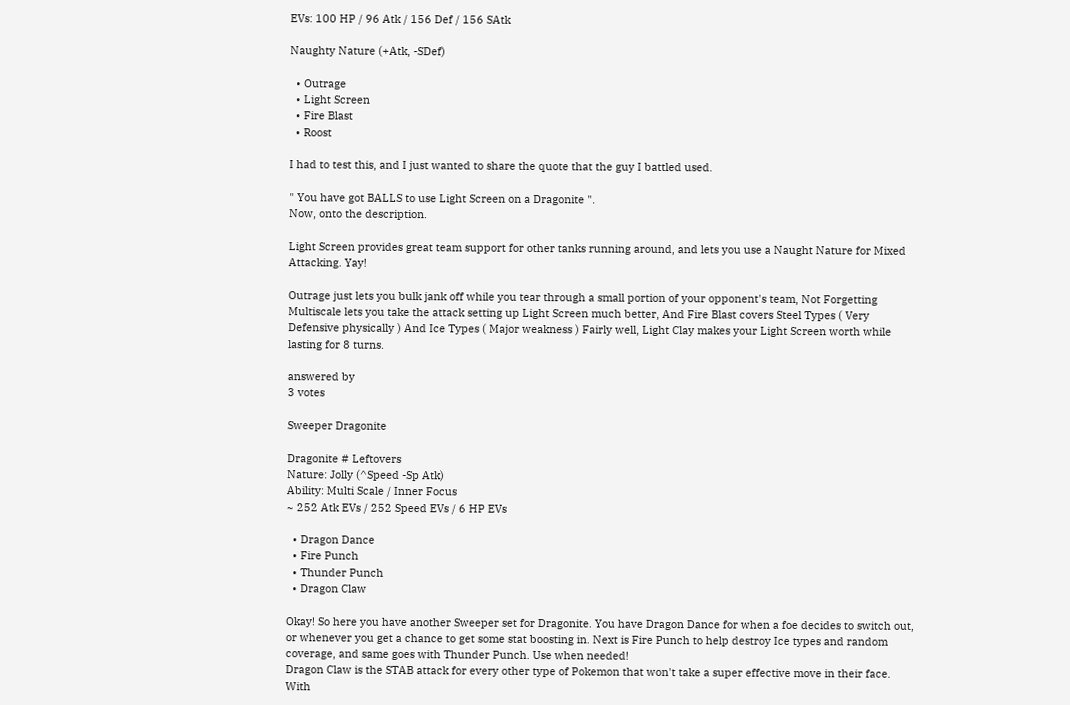EVs: 100 HP / 96 Atk / 156 Def / 156 SAtk

Naughty Nature (+Atk, -SDef)

  • Outrage
  • Light Screen
  • Fire Blast
  • Roost

I had to test this, and I just wanted to share the quote that the guy I battled used.

" You have got BALLS to use Light Screen on a Dragonite ".
Now, onto the description.

Light Screen provides great team support for other tanks running around, and lets you use a Naught Nature for Mixed Attacking. Yay!

Outrage just lets you bulk jank off while you tear through a small portion of your opponent's team, Not Forgetting Multiscale lets you take the attack setting up Light Screen much better, And Fire Blast covers Steel Types ( Very Defensive physically ) And Ice Types ( Major weakness ) Fairly well, Light Clay makes your Light Screen worth while lasting for 8 turns.

answered by
3 votes

Sweeper Dragonite

Dragonite # Leftovers
Nature: Jolly (^Speed -Sp Atk)
Ability: Multi Scale / Inner Focus
~ 252 Atk EVs / 252 Speed EVs / 6 HP EVs

  • Dragon Dance
  • Fire Punch
  • Thunder Punch
  • Dragon Claw

Okay! So here you have another Sweeper set for Dragonite. You have Dragon Dance for when a foe decides to switch out, or whenever you get a chance to get some stat boosting in. Next is Fire Punch to help destroy Ice types and random coverage, and same goes with Thunder Punch. Use when needed!
Dragon Claw is the STAB attack for every other type of Pokemon that won't take a super effective move in their face. With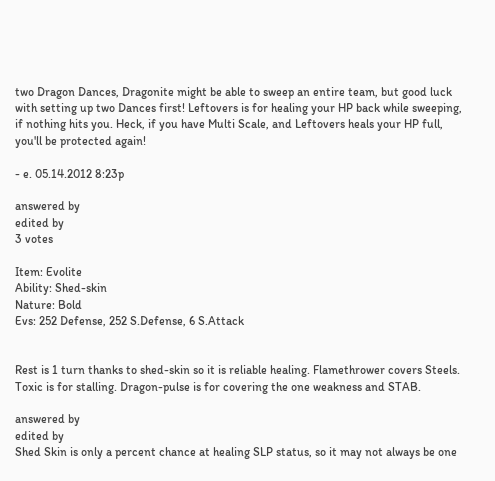two Dragon Dances, Dragonite might be able to sweep an entire team, but good luck with setting up two Dances first! Leftovers is for healing your HP back while sweeping, if nothing hits you. Heck, if you have Multi Scale, and Leftovers heals your HP full, you'll be protected again!

- e. 05.14.2012 8:23p

answered by
edited by
3 votes

Item: Evolite
Ability: Shed-skin
Nature: Bold
Evs: 252 Defense, 252 S.Defense, 6 S.Attack


Rest is 1 turn thanks to shed-skin so it is reliable healing. Flamethrower covers Steels. Toxic is for stalling. Dragon-pulse is for covering the one weakness and STAB.

answered by
edited by
Shed Skin is only a percent chance at healing SLP status, so it may not always be one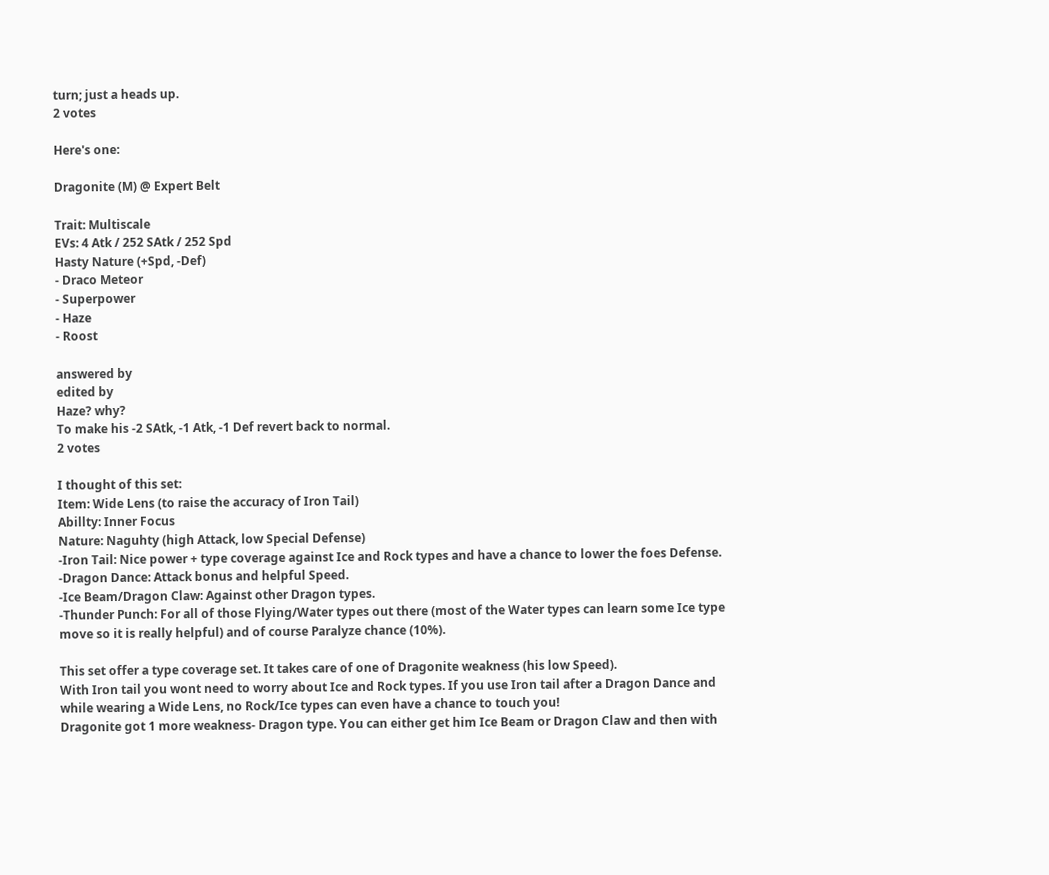turn; just a heads up.
2 votes

Here's one:

Dragonite (M) @ Expert Belt

Trait: Multiscale
EVs: 4 Atk / 252 SAtk / 252 Spd
Hasty Nature (+Spd, -Def)
- Draco Meteor
- Superpower
- Haze
- Roost

answered by
edited by
Haze? why?
To make his -2 SAtk, -1 Atk, -1 Def revert back to normal.
2 votes

I thought of this set:
Item: Wide Lens (to raise the accuracy of Iron Tail)
Abillty: Inner Focus
Nature: Naguhty (high Attack, low Special Defense)
-Iron Tail: Nice power + type coverage against Ice and Rock types and have a chance to lower the foes Defense.
-Dragon Dance: Attack bonus and helpful Speed.
-Ice Beam/Dragon Claw: Against other Dragon types.
-Thunder Punch: For all of those Flying/Water types out there (most of the Water types can learn some Ice type move so it is really helpful) and of course Paralyze chance (10%).

This set offer a type coverage set. It takes care of one of Dragonite weakness (his low Speed).
With Iron tail you wont need to worry about Ice and Rock types. If you use Iron tail after a Dragon Dance and while wearing a Wide Lens, no Rock/Ice types can even have a chance to touch you!
Dragonite got 1 more weakness- Dragon type. You can either get him Ice Beam or Dragon Claw and then with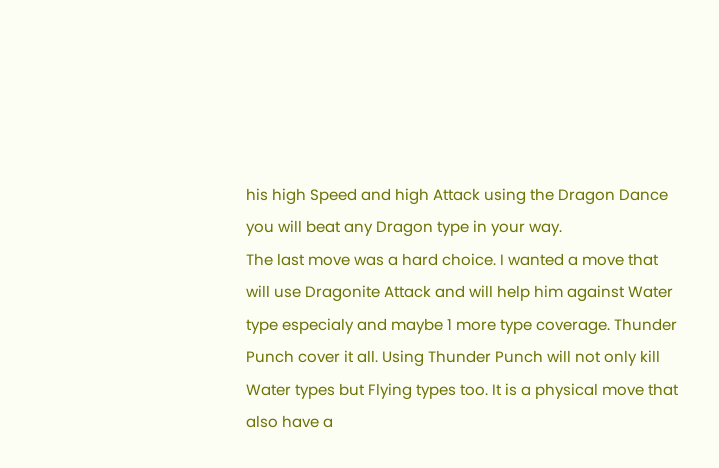his high Speed and high Attack using the Dragon Dance you will beat any Dragon type in your way.
The last move was a hard choice. I wanted a move that will use Dragonite Attack and will help him against Water type especialy and maybe 1 more type coverage. Thunder Punch cover it all. Using Thunder Punch will not only kill Water types but Flying types too. It is a physical move that also have a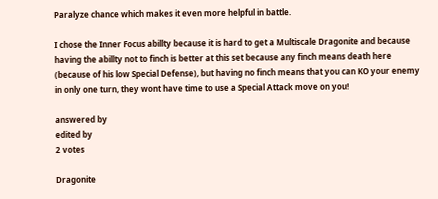Paralyze chance which makes it even more helpful in battle.

I chose the Inner Focus abillty because it is hard to get a Multiscale Dragonite and because having the abillty not to finch is better at this set because any finch means death here (because of his low Special Defense), but having no finch means that you can KO your enemy in only one turn, they wont have time to use a Special Attack move on you!

answered by
edited by
2 votes

Dragonite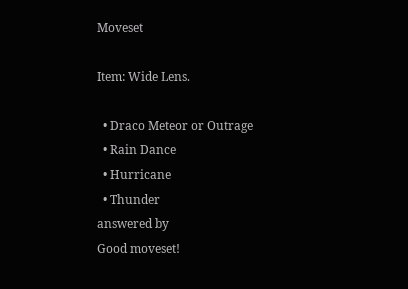Moveset

Item: Wide Lens.

  • Draco Meteor or Outrage
  • Rain Dance
  • Hurricane
  • Thunder
answered by
Good moveset!